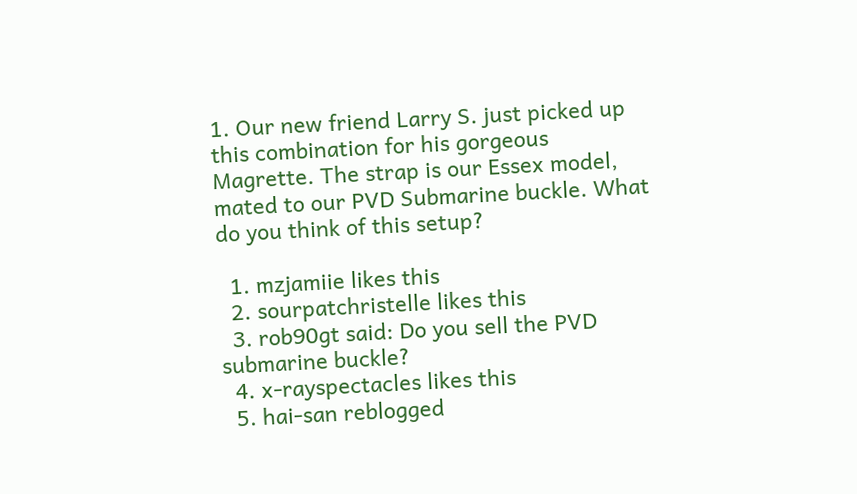1. Our new friend Larry S. just picked up this combination for his gorgeous Magrette. The strap is our Essex model, mated to our PVD Submarine buckle. What do you think of this setup?

  1. mzjamiie likes this
  2. sourpatchristelle likes this
  3. rob90gt said: Do you sell the PVD submarine buckle?
  4. x-rayspectacles likes this
  5. hai-san reblogged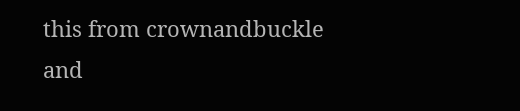this from crownandbuckle and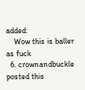added:
    Wow this is baller as fuck
  6. crownandbuckle posted this